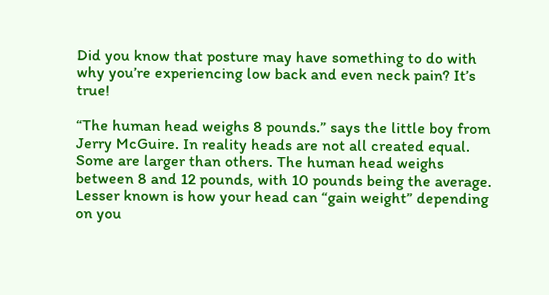Did you know that posture may have something to do with why you’re experiencing low back and even neck pain? It’s true!

“The human head weighs 8 pounds.” says the little boy from Jerry McGuire. In reality heads are not all created equal. Some are larger than others. The human head weighs between 8 and 12 pounds, with 10 pounds being the average. Lesser known is how your head can “gain weight” depending on you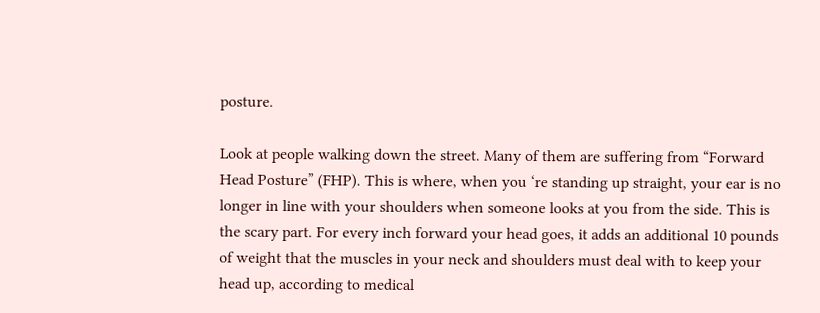posture.

Look at people walking down the street. Many of them are suffering from “Forward Head Posture” (FHP). This is where, when you ‘re standing up straight, your ear is no longer in line with your shoulders when someone looks at you from the side. This is the scary part. For every inch forward your head goes, it adds an additional 10 pounds of weight that the muscles in your neck and shoulders must deal with to keep your head up, according to medical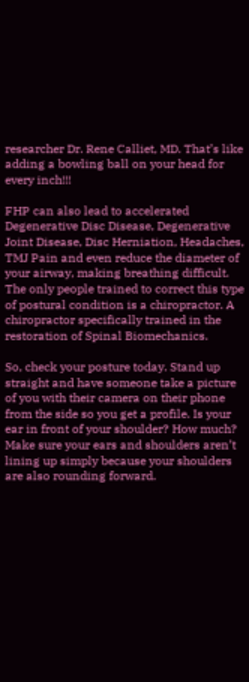researcher Dr. Rene Calliet, MD. That’s like adding a bowling ball on your head for every inch!!!

FHP can also lead to accelerated Degenerative Disc Disease, Degenerative Joint Disease, Disc Herniation, Headaches, TMJ Pain and even reduce the diameter of your airway, making breathing difficult. The only people trained to correct this type of postural condition is a chiropractor. A chiropractor specifically trained in the restoration of Spinal Biomechanics.

So, check your posture today. Stand up straight and have someone take a picture of you with their camera on their phone from the side so you get a profile. Is your ear in front of your shoulder? How much? Make sure your ears and shoulders aren’t lining up simply because your shoulders are also rounding forward.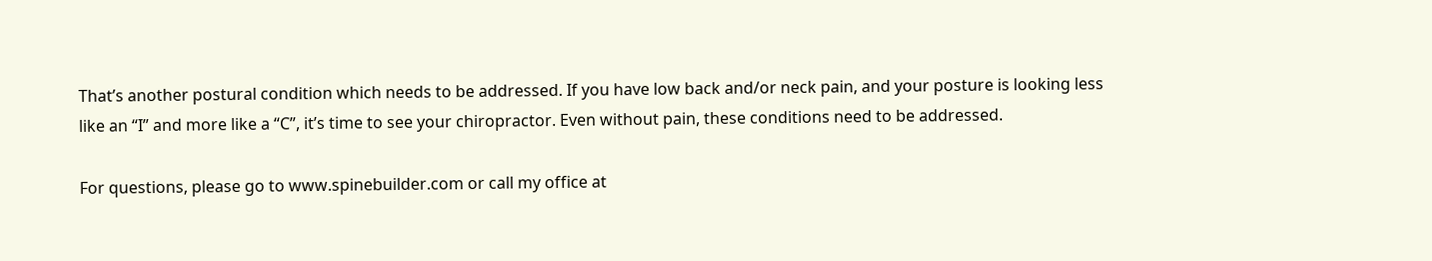That’s another postural condition which needs to be addressed. If you have low back and/or neck pain, and your posture is looking less like an “I” and more like a “C”, it’s time to see your chiropractor. Even without pain, these conditions need to be addressed.

For questions, please go to www.spinebuilder.com or call my office at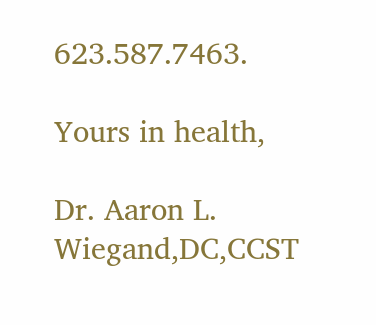623.587.7463.

Yours in health,

Dr. Aaron L. Wiegand,DC,CCST